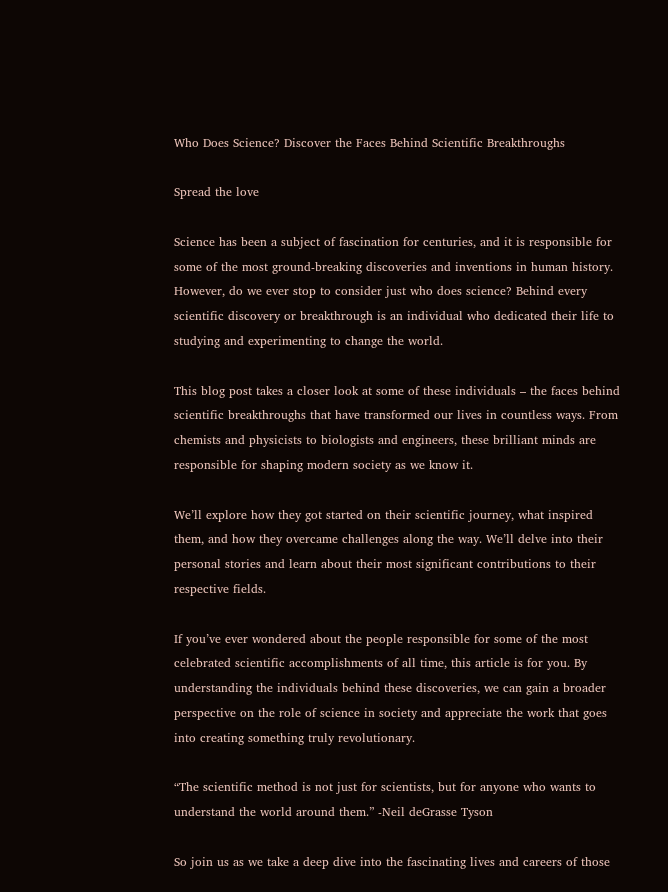Who Does Science? Discover the Faces Behind Scientific Breakthroughs

Spread the love

Science has been a subject of fascination for centuries, and it is responsible for some of the most ground-breaking discoveries and inventions in human history. However, do we ever stop to consider just who does science? Behind every scientific discovery or breakthrough is an individual who dedicated their life to studying and experimenting to change the world.

This blog post takes a closer look at some of these individuals – the faces behind scientific breakthroughs that have transformed our lives in countless ways. From chemists and physicists to biologists and engineers, these brilliant minds are responsible for shaping modern society as we know it.

We’ll explore how they got started on their scientific journey, what inspired them, and how they overcame challenges along the way. We’ll delve into their personal stories and learn about their most significant contributions to their respective fields.

If you’ve ever wondered about the people responsible for some of the most celebrated scientific accomplishments of all time, this article is for you. By understanding the individuals behind these discoveries, we can gain a broader perspective on the role of science in society and appreciate the work that goes into creating something truly revolutionary.

“The scientific method is not just for scientists, but for anyone who wants to understand the world around them.” -Neil deGrasse Tyson

So join us as we take a deep dive into the fascinating lives and careers of those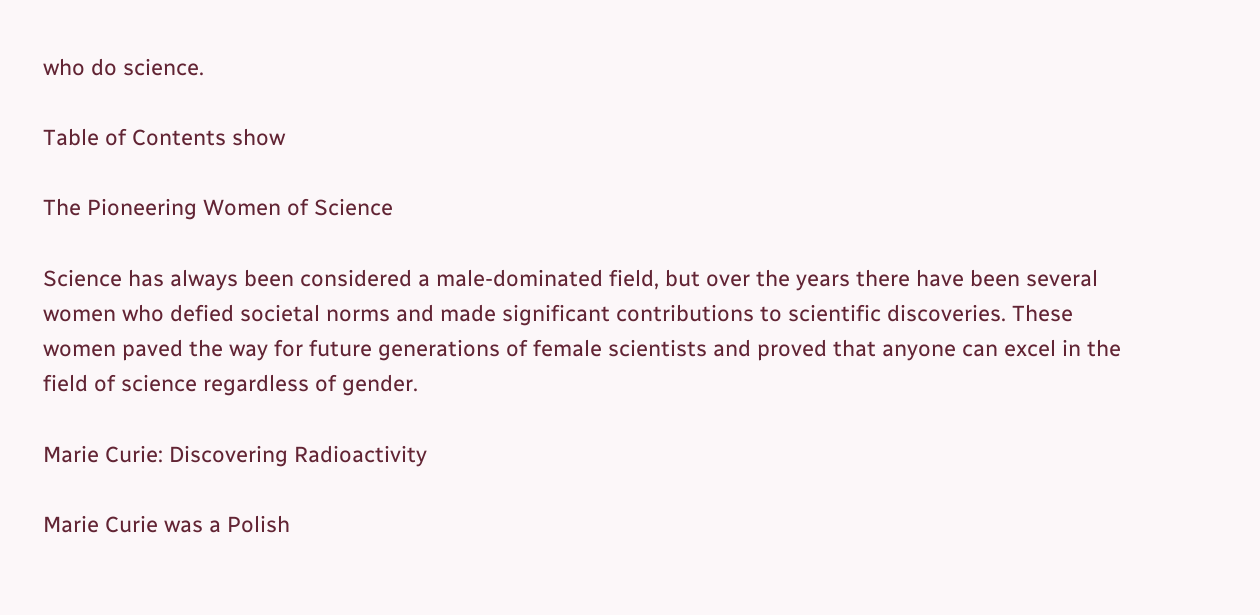who do science.

Table of Contents show

The Pioneering Women of Science

Science has always been considered a male-dominated field, but over the years there have been several women who defied societal norms and made significant contributions to scientific discoveries. These women paved the way for future generations of female scientists and proved that anyone can excel in the field of science regardless of gender.

Marie Curie: Discovering Radioactivity

Marie Curie was a Polish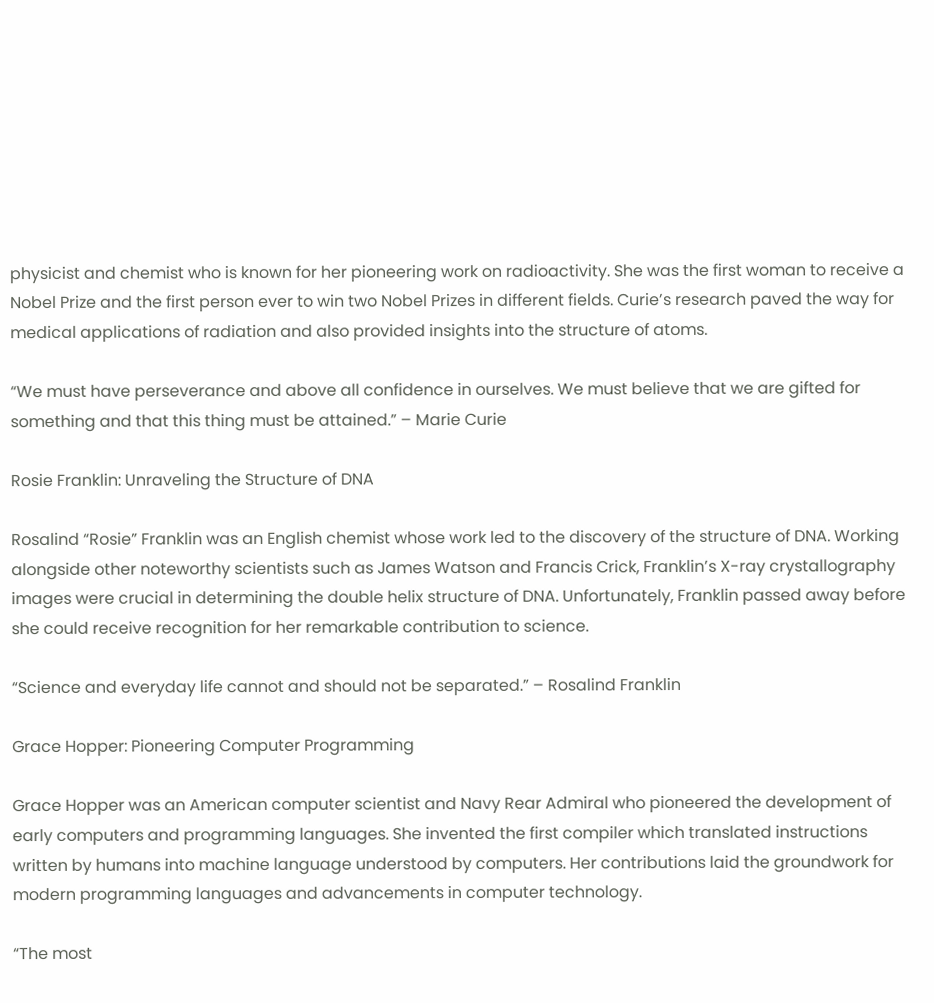physicist and chemist who is known for her pioneering work on radioactivity. She was the first woman to receive a Nobel Prize and the first person ever to win two Nobel Prizes in different fields. Curie’s research paved the way for medical applications of radiation and also provided insights into the structure of atoms.

“We must have perseverance and above all confidence in ourselves. We must believe that we are gifted for something and that this thing must be attained.” – Marie Curie

Rosie Franklin: Unraveling the Structure of DNA

Rosalind “Rosie” Franklin was an English chemist whose work led to the discovery of the structure of DNA. Working alongside other noteworthy scientists such as James Watson and Francis Crick, Franklin’s X-ray crystallography images were crucial in determining the double helix structure of DNA. Unfortunately, Franklin passed away before she could receive recognition for her remarkable contribution to science.

“Science and everyday life cannot and should not be separated.” – Rosalind Franklin

Grace Hopper: Pioneering Computer Programming

Grace Hopper was an American computer scientist and Navy Rear Admiral who pioneered the development of early computers and programming languages. She invented the first compiler which translated instructions written by humans into machine language understood by computers. Her contributions laid the groundwork for modern programming languages and advancements in computer technology.

“The most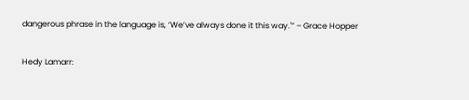dangerous phrase in the language is, ‘We’ve always done it this way.'” – Grace Hopper

Hedy Lamarr: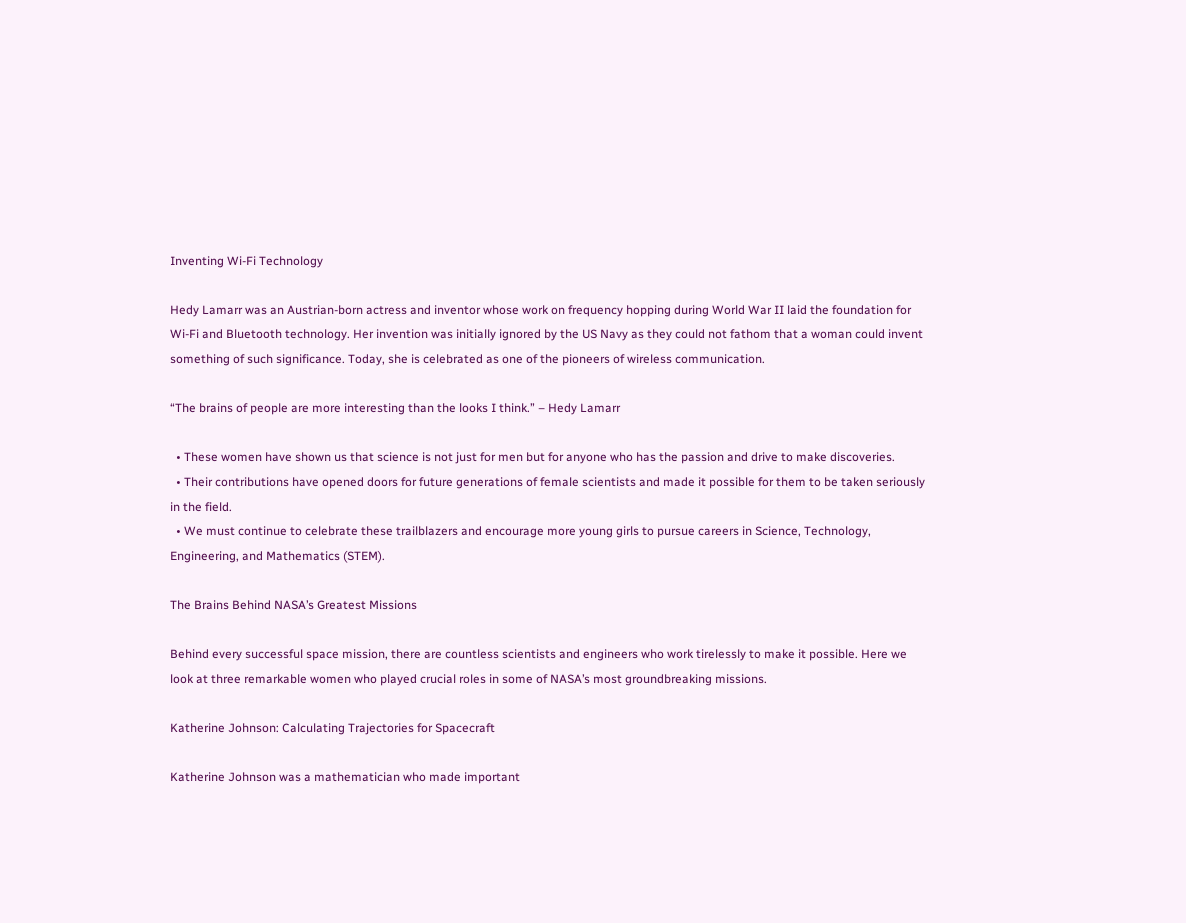Inventing Wi-Fi Technology

Hedy Lamarr was an Austrian-born actress and inventor whose work on frequency hopping during World War II laid the foundation for Wi-Fi and Bluetooth technology. Her invention was initially ignored by the US Navy as they could not fathom that a woman could invent something of such significance. Today, she is celebrated as one of the pioneers of wireless communication.

“The brains of people are more interesting than the looks I think.” – Hedy Lamarr

  • These women have shown us that science is not just for men but for anyone who has the passion and drive to make discoveries.
  • Their contributions have opened doors for future generations of female scientists and made it possible for them to be taken seriously in the field.
  • We must continue to celebrate these trailblazers and encourage more young girls to pursue careers in Science, Technology, Engineering, and Mathematics (STEM).

The Brains Behind NASA’s Greatest Missions

Behind every successful space mission, there are countless scientists and engineers who work tirelessly to make it possible. Here we look at three remarkable women who played crucial roles in some of NASA’s most groundbreaking missions.

Katherine Johnson: Calculating Trajectories for Spacecraft

Katherine Johnson was a mathematician who made important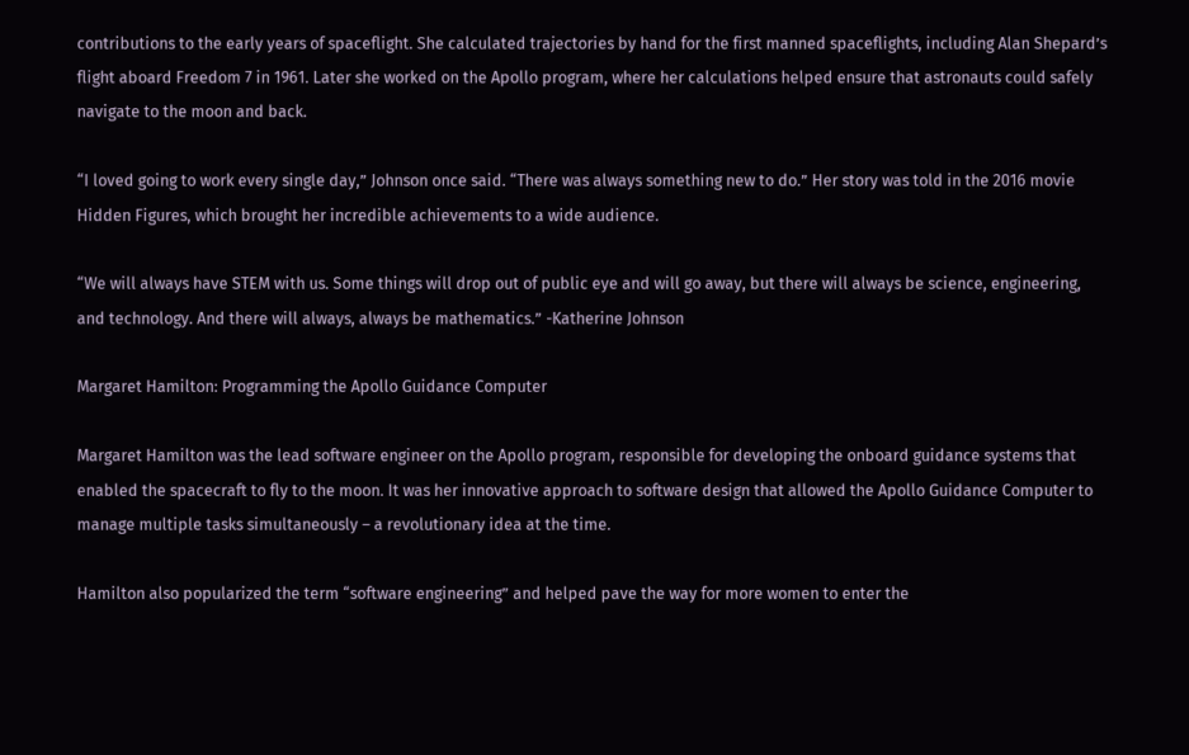contributions to the early years of spaceflight. She calculated trajectories by hand for the first manned spaceflights, including Alan Shepard’s flight aboard Freedom 7 in 1961. Later she worked on the Apollo program, where her calculations helped ensure that astronauts could safely navigate to the moon and back.

“I loved going to work every single day,” Johnson once said. “There was always something new to do.” Her story was told in the 2016 movie Hidden Figures, which brought her incredible achievements to a wide audience.

“We will always have STEM with us. Some things will drop out of public eye and will go away, but there will always be science, engineering, and technology. And there will always, always be mathematics.” -Katherine Johnson

Margaret Hamilton: Programming the Apollo Guidance Computer

Margaret Hamilton was the lead software engineer on the Apollo program, responsible for developing the onboard guidance systems that enabled the spacecraft to fly to the moon. It was her innovative approach to software design that allowed the Apollo Guidance Computer to manage multiple tasks simultaneously – a revolutionary idea at the time.

Hamilton also popularized the term “software engineering” and helped pave the way for more women to enter the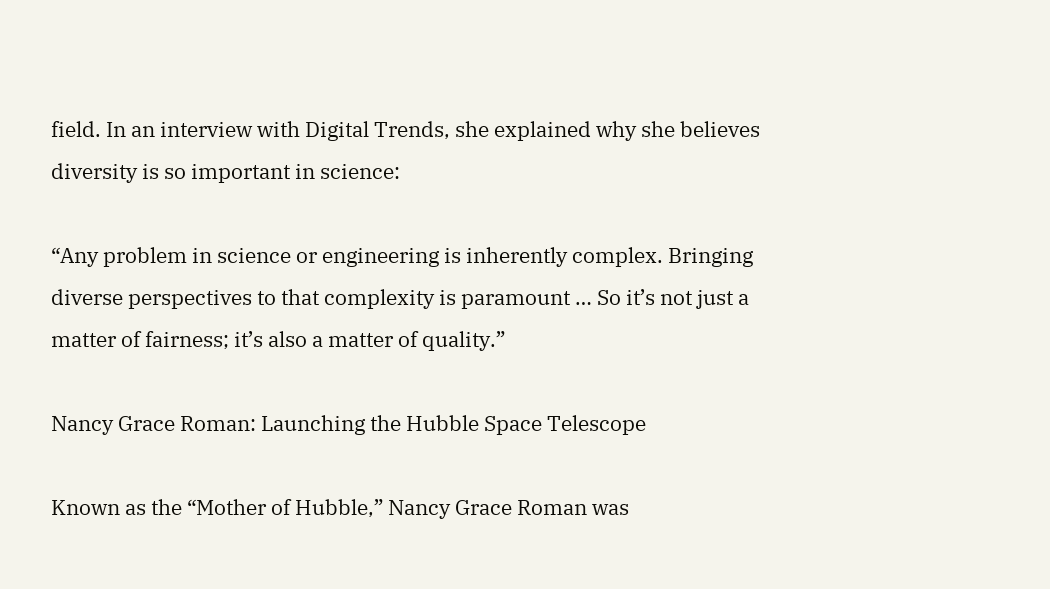field. In an interview with Digital Trends, she explained why she believes diversity is so important in science:

“Any problem in science or engineering is inherently complex. Bringing diverse perspectives to that complexity is paramount … So it’s not just a matter of fairness; it’s also a matter of quality.”

Nancy Grace Roman: Launching the Hubble Space Telescope

Known as the “Mother of Hubble,” Nancy Grace Roman was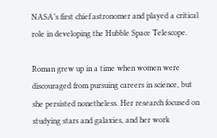NASA’s first chief astronomer and played a critical role in developing the Hubble Space Telescope.

Roman grew up in a time when women were discouraged from pursuing careers in science, but she persisted nonetheless. Her research focused on studying stars and galaxies, and her work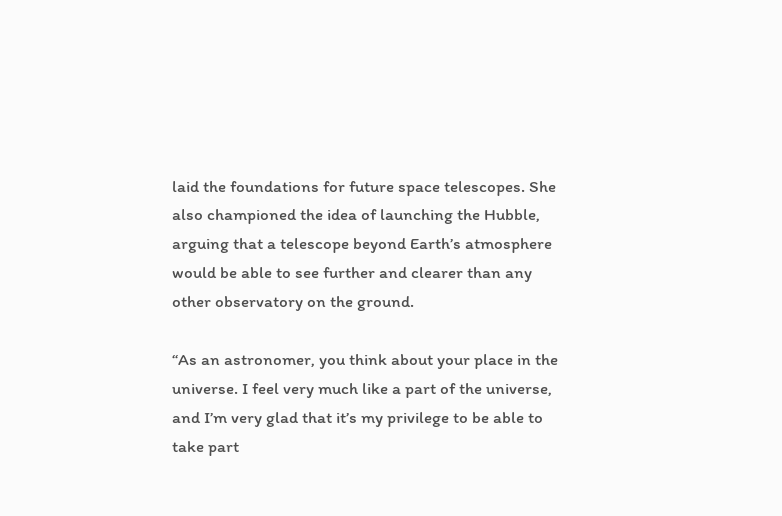laid the foundations for future space telescopes. She also championed the idea of launching the Hubble, arguing that a telescope beyond Earth’s atmosphere would be able to see further and clearer than any other observatory on the ground.

“As an astronomer, you think about your place in the universe. I feel very much like a part of the universe, and I’m very glad that it’s my privilege to be able to take part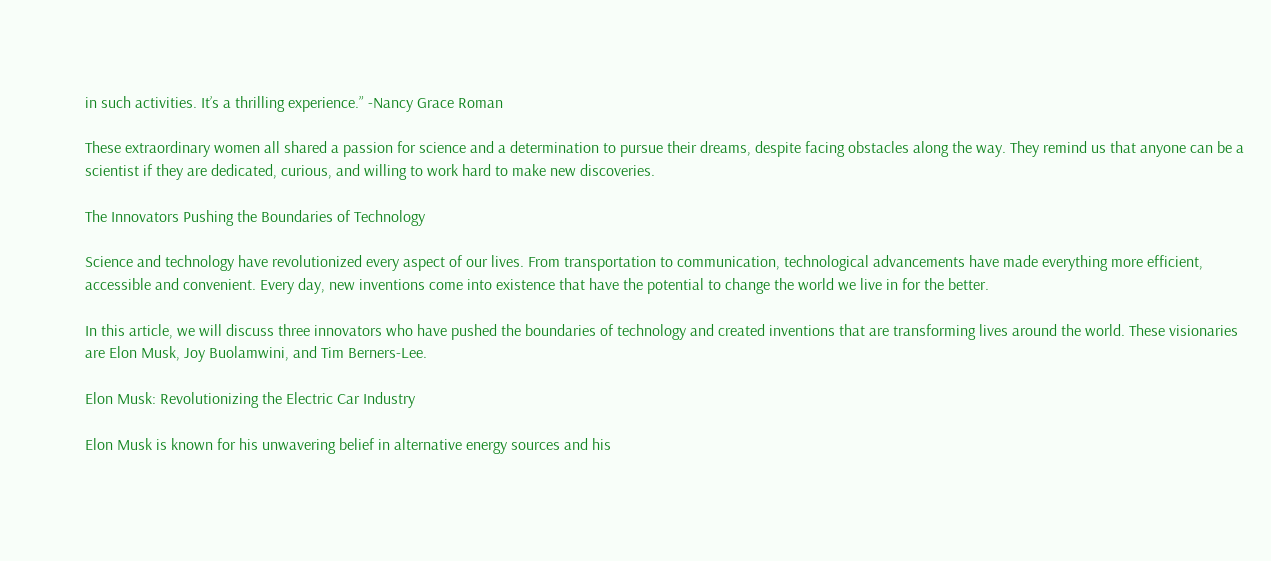in such activities. It’s a thrilling experience.” -Nancy Grace Roman

These extraordinary women all shared a passion for science and a determination to pursue their dreams, despite facing obstacles along the way. They remind us that anyone can be a scientist if they are dedicated, curious, and willing to work hard to make new discoveries.

The Innovators Pushing the Boundaries of Technology

Science and technology have revolutionized every aspect of our lives. From transportation to communication, technological advancements have made everything more efficient, accessible and convenient. Every day, new inventions come into existence that have the potential to change the world we live in for the better.

In this article, we will discuss three innovators who have pushed the boundaries of technology and created inventions that are transforming lives around the world. These visionaries are Elon Musk, Joy Buolamwini, and Tim Berners-Lee.

Elon Musk: Revolutionizing the Electric Car Industry

Elon Musk is known for his unwavering belief in alternative energy sources and his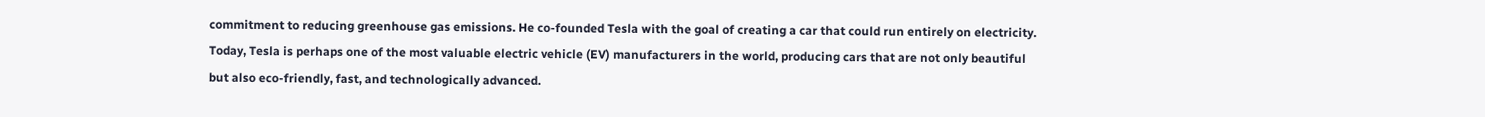commitment to reducing greenhouse gas emissions. He co-founded Tesla with the goal of creating a car that could run entirely on electricity. Today, Tesla is perhaps one of the most valuable electric vehicle (EV) manufacturers in the world, producing cars that are not only beautiful but also eco-friendly, fast, and technologically advanced.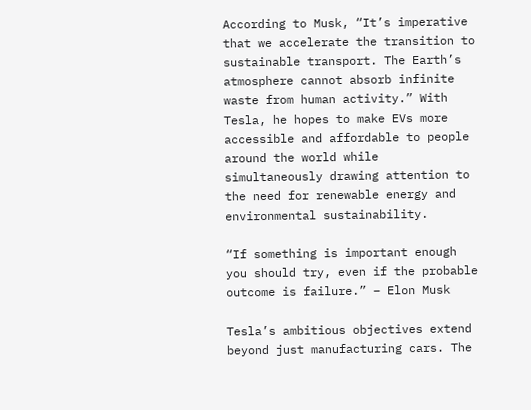According to Musk, “It’s imperative that we accelerate the transition to sustainable transport. The Earth’s atmosphere cannot absorb infinite waste from human activity.” With Tesla, he hopes to make EVs more accessible and affordable to people around the world while simultaneously drawing attention to the need for renewable energy and environmental sustainability.

“If something is important enough you should try, even if the probable outcome is failure.” – Elon Musk

Tesla’s ambitious objectives extend beyond just manufacturing cars. The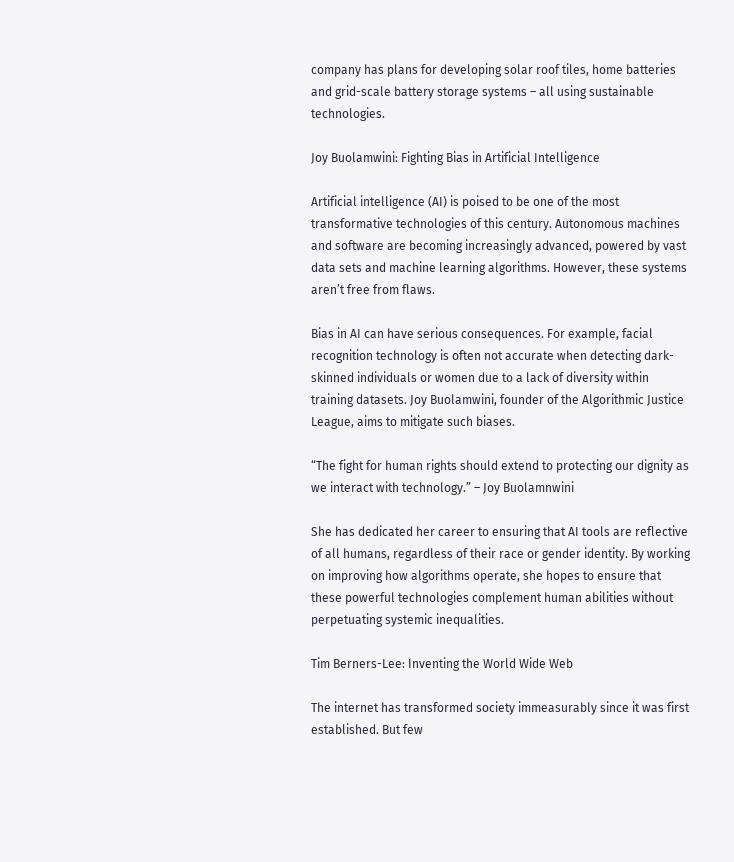company has plans for developing solar roof tiles, home batteries and grid-scale battery storage systems – all using sustainable technologies.

Joy Buolamwini: Fighting Bias in Artificial Intelligence

Artificial intelligence (AI) is poised to be one of the most transformative technologies of this century. Autonomous machines and software are becoming increasingly advanced, powered by vast data sets and machine learning algorithms. However, these systems aren’t free from flaws.

Bias in AI can have serious consequences. For example, facial recognition technology is often not accurate when detecting dark-skinned individuals or women due to a lack of diversity within training datasets. Joy Buolamwini, founder of the Algorithmic Justice League, aims to mitigate such biases.

“The fight for human rights should extend to protecting our dignity as we interact with technology.” – Joy Buolamnwini

She has dedicated her career to ensuring that AI tools are reflective of all humans, regardless of their race or gender identity. By working on improving how algorithms operate, she hopes to ensure that these powerful technologies complement human abilities without perpetuating systemic inequalities.

Tim Berners-Lee: Inventing the World Wide Web

The internet has transformed society immeasurably since it was first established. But few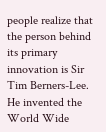people realize that the person behind its primary innovation is Sir Tim Berners-Lee. He invented the World Wide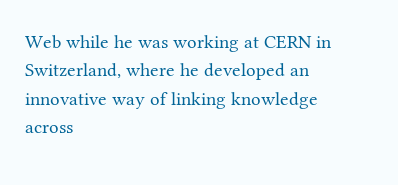Web while he was working at CERN in Switzerland, where he developed an innovative way of linking knowledge across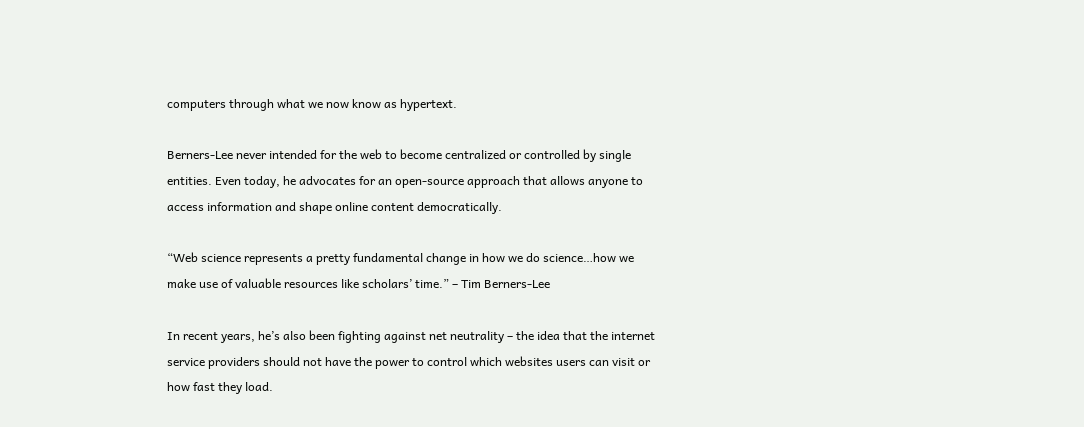computers through what we now know as hypertext.

Berners-Lee never intended for the web to become centralized or controlled by single entities. Even today, he advocates for an open-source approach that allows anyone to access information and shape online content democratically.

“Web science represents a pretty fundamental change in how we do science…how we make use of valuable resources like scholars’ time.” – Tim Berners-Lee

In recent years, he’s also been fighting against net neutrality – the idea that the internet service providers should not have the power to control which websites users can visit or how fast they load.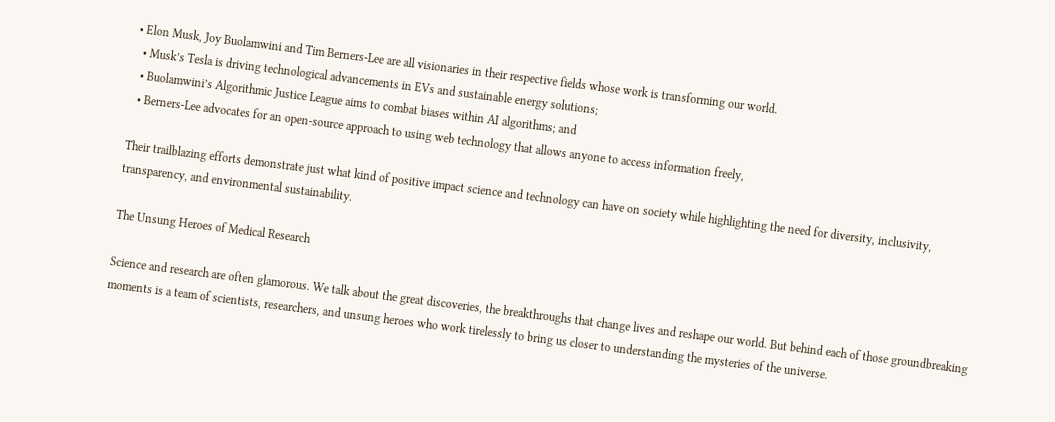• Elon Musk, Joy Buolamwini and Tim Berners-Lee are all visionaries in their respective fields whose work is transforming our world.
  • Musk’s Tesla is driving technological advancements in EVs and sustainable energy solutions;
  • Buolamwini’s Algorithmic Justice League aims to combat biases within AI algorithms; and
  • Berners-Lee advocates for an open-source approach to using web technology that allows anyone to access information freely,

Their trailblazing efforts demonstrate just what kind of positive impact science and technology can have on society while highlighting the need for diversity, inclusivity, transparency, and environmental sustainability.

The Unsung Heroes of Medical Research

Science and research are often glamorous. We talk about the great discoveries, the breakthroughs that change lives and reshape our world. But behind each of those groundbreaking moments is a team of scientists, researchers, and unsung heroes who work tirelessly to bring us closer to understanding the mysteries of the universe.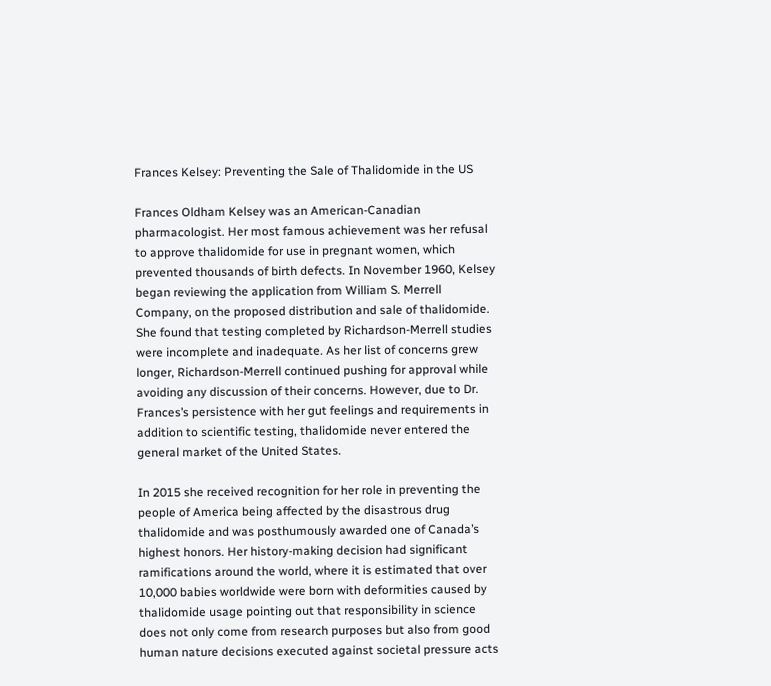Frances Kelsey: Preventing the Sale of Thalidomide in the US

Frances Oldham Kelsey was an American-Canadian pharmacologist. Her most famous achievement was her refusal to approve thalidomide for use in pregnant women, which prevented thousands of birth defects. In November 1960, Kelsey began reviewing the application from William S. Merrell Company, on the proposed distribution and sale of thalidomide. She found that testing completed by Richardson-Merrell studies were incomplete and inadequate. As her list of concerns grew longer, Richardson-Merrell continued pushing for approval while avoiding any discussion of their concerns. However, due to Dr. Frances’s persistence with her gut feelings and requirements in addition to scientific testing, thalidomide never entered the general market of the United States.

In 2015 she received recognition for her role in preventing the people of America being affected by the disastrous drug thalidomide and was posthumously awarded one of Canada’s highest honors. Her history-making decision had significant ramifications around the world, where it is estimated that over 10,000 babies worldwide were born with deformities caused by thalidomide usage pointing out that responsibility in science does not only come from research purposes but also from good human nature decisions executed against societal pressure acts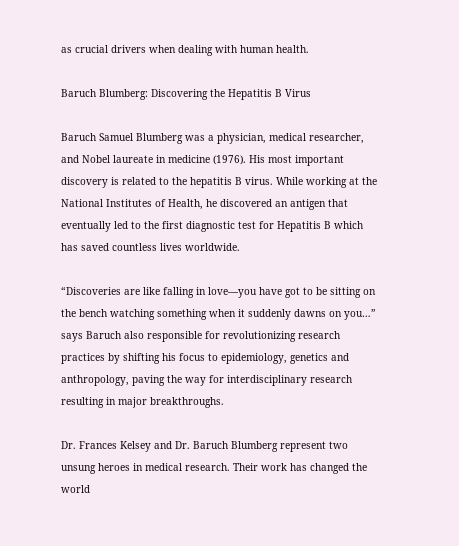as crucial drivers when dealing with human health.

Baruch Blumberg: Discovering the Hepatitis B Virus

Baruch Samuel Blumberg was a physician, medical researcher, and Nobel laureate in medicine (1976). His most important discovery is related to the hepatitis B virus. While working at the National Institutes of Health, he discovered an antigen that eventually led to the first diagnostic test for Hepatitis B which has saved countless lives worldwide.

“Discoveries are like falling in love—you have got to be sitting on the bench watching something when it suddenly dawns on you…” says Baruch also responsible for revolutionizing research practices by shifting his focus to epidemiology, genetics and anthropology, paving the way for interdisciplinary research resulting in major breakthroughs.

Dr. Frances Kelsey and Dr. Baruch Blumberg represent two unsung heroes in medical research. Their work has changed the world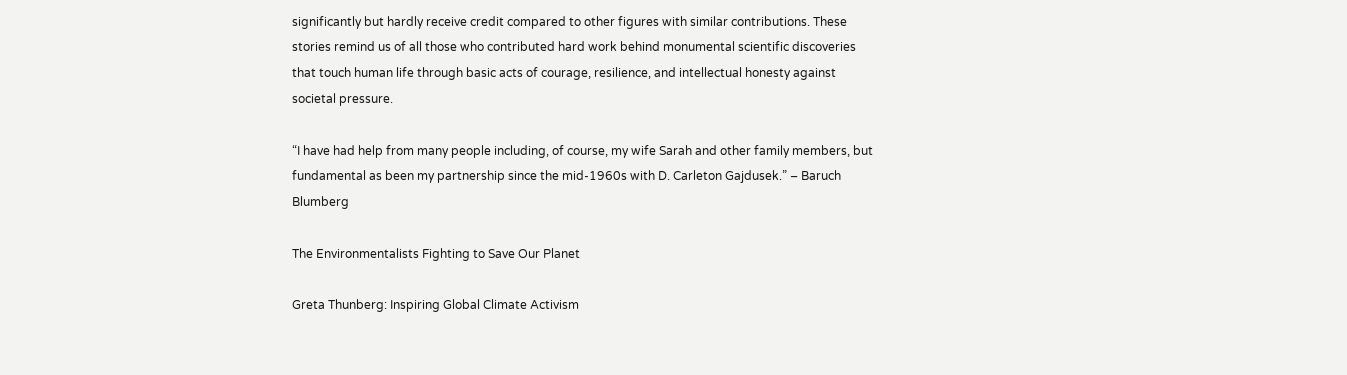significantly but hardly receive credit compared to other figures with similar contributions. These stories remind us of all those who contributed hard work behind monumental scientific discoveries that touch human life through basic acts of courage, resilience, and intellectual honesty against societal pressure.

“I have had help from many people including, of course, my wife Sarah and other family members, but fundamental as been my partnership since the mid-1960s with D. Carleton Gajdusek.” – Baruch Blumberg

The Environmentalists Fighting to Save Our Planet

Greta Thunberg: Inspiring Global Climate Activism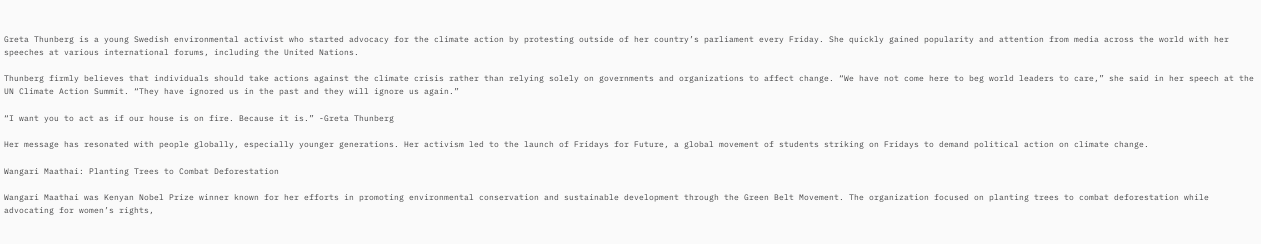Greta Thunberg is a young Swedish environmental activist who started advocacy for the climate action by protesting outside of her country’s parliament every Friday. She quickly gained popularity and attention from media across the world with her speeches at various international forums, including the United Nations.

Thunberg firmly believes that individuals should take actions against the climate crisis rather than relying solely on governments and organizations to affect change. “We have not come here to beg world leaders to care,” she said in her speech at the UN Climate Action Summit. “They have ignored us in the past and they will ignore us again.”

“I want you to act as if our house is on fire. Because it is.” -Greta Thunberg

Her message has resonated with people globally, especially younger generations. Her activism led to the launch of Fridays for Future, a global movement of students striking on Fridays to demand political action on climate change.

Wangari Maathai: Planting Trees to Combat Deforestation

Wangari Maathai was Kenyan Nobel Prize winner known for her efforts in promoting environmental conservation and sustainable development through the Green Belt Movement. The organization focused on planting trees to combat deforestation while advocating for women’s rights,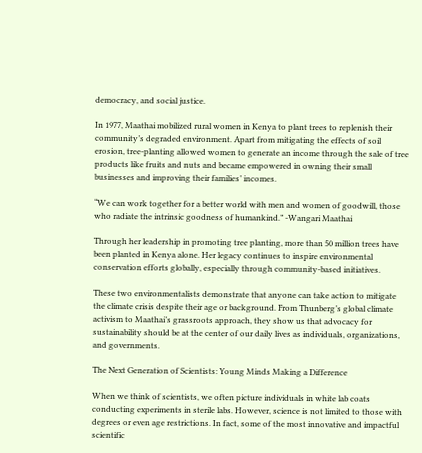democracy, and social justice.

In 1977, Maathai mobilized rural women in Kenya to plant trees to replenish their community’s degraded environment. Apart from mitigating the effects of soil erosion, tree-planting allowed women to generate an income through the sale of tree products like fruits and nuts and became empowered in owning their small businesses and improving their families’ incomes.

“We can work together for a better world with men and women of goodwill, those who radiate the intrinsic goodness of humankind.” -Wangari Maathai

Through her leadership in promoting tree planting, more than 50 million trees have been planted in Kenya alone. Her legacy continues to inspire environmental conservation efforts globally, especially through community-based initiatives.

These two environmentalists demonstrate that anyone can take action to mitigate the climate crisis despite their age or background. From Thunberg’s global climate activism to Maathai’s grassroots approach, they show us that advocacy for sustainability should be at the center of our daily lives as individuals, organizations, and governments.

The Next Generation of Scientists: Young Minds Making a Difference

When we think of scientists, we often picture individuals in white lab coats conducting experiments in sterile labs. However, science is not limited to those with degrees or even age restrictions. In fact, some of the most innovative and impactful scientific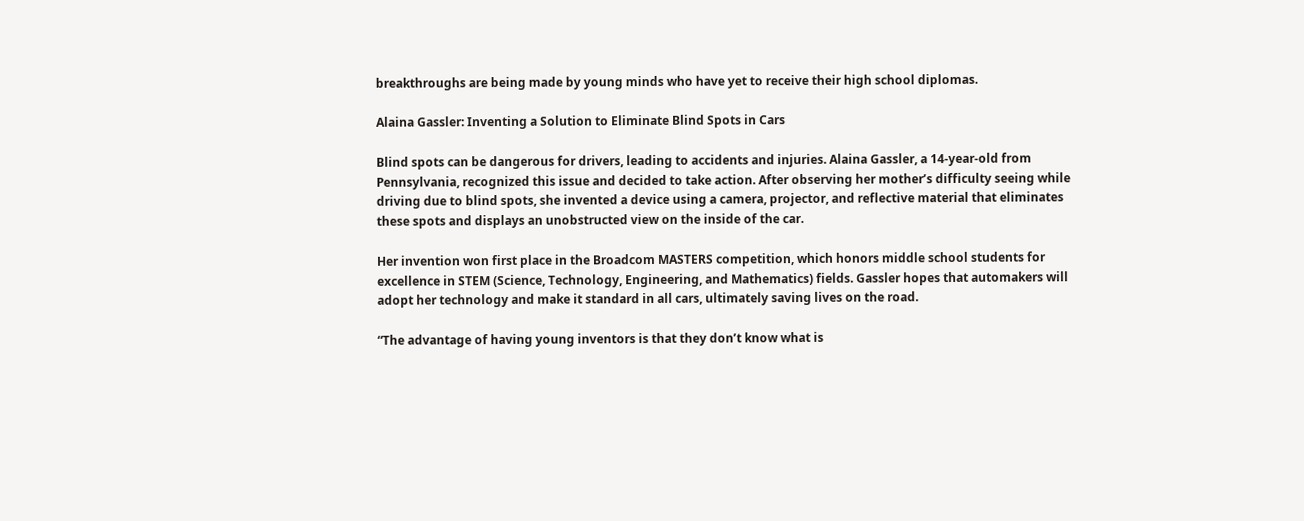breakthroughs are being made by young minds who have yet to receive their high school diplomas.

Alaina Gassler: Inventing a Solution to Eliminate Blind Spots in Cars

Blind spots can be dangerous for drivers, leading to accidents and injuries. Alaina Gassler, a 14-year-old from Pennsylvania, recognized this issue and decided to take action. After observing her mother’s difficulty seeing while driving due to blind spots, she invented a device using a camera, projector, and reflective material that eliminates these spots and displays an unobstructed view on the inside of the car.

Her invention won first place in the Broadcom MASTERS competition, which honors middle school students for excellence in STEM (Science, Technology, Engineering, and Mathematics) fields. Gassler hopes that automakers will adopt her technology and make it standard in all cars, ultimately saving lives on the road.

“The advantage of having young inventors is that they don’t know what is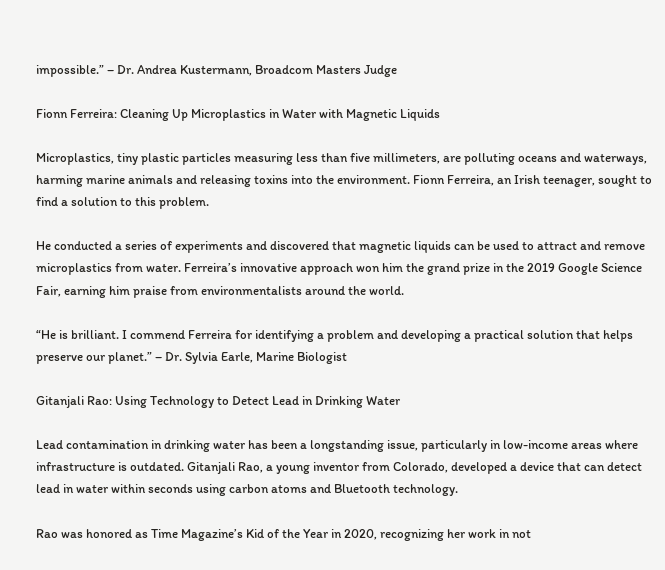impossible.” – Dr. Andrea Kustermann, Broadcom Masters Judge

Fionn Ferreira: Cleaning Up Microplastics in Water with Magnetic Liquids

Microplastics, tiny plastic particles measuring less than five millimeters, are polluting oceans and waterways, harming marine animals and releasing toxins into the environment. Fionn Ferreira, an Irish teenager, sought to find a solution to this problem.

He conducted a series of experiments and discovered that magnetic liquids can be used to attract and remove microplastics from water. Ferreira’s innovative approach won him the grand prize in the 2019 Google Science Fair, earning him praise from environmentalists around the world.

“He is brilliant. I commend Ferreira for identifying a problem and developing a practical solution that helps preserve our planet.” – Dr. Sylvia Earle, Marine Biologist

Gitanjali Rao: Using Technology to Detect Lead in Drinking Water

Lead contamination in drinking water has been a longstanding issue, particularly in low-income areas where infrastructure is outdated. Gitanjali Rao, a young inventor from Colorado, developed a device that can detect lead in water within seconds using carbon atoms and Bluetooth technology.

Rao was honored as Time Magazine’s Kid of the Year in 2020, recognizing her work in not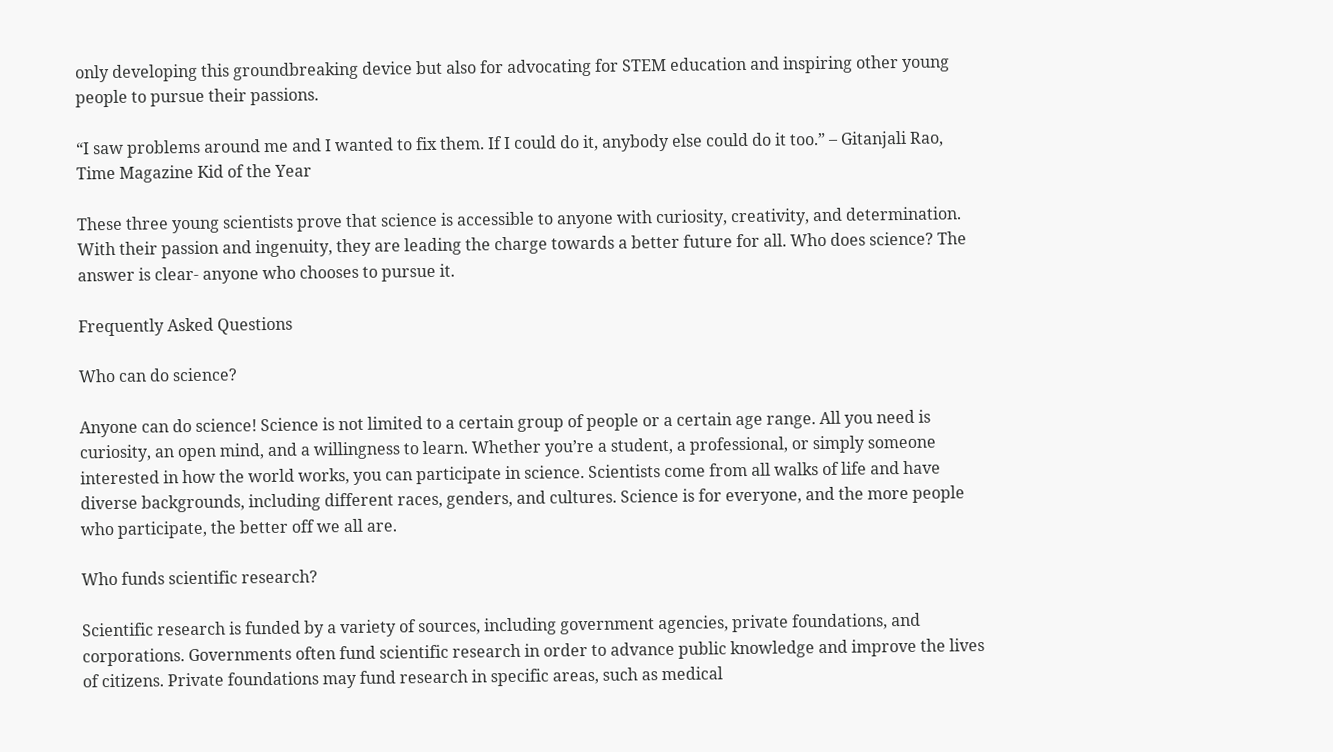only developing this groundbreaking device but also for advocating for STEM education and inspiring other young people to pursue their passions.

“I saw problems around me and I wanted to fix them. If I could do it, anybody else could do it too.” – Gitanjali Rao, Time Magazine Kid of the Year

These three young scientists prove that science is accessible to anyone with curiosity, creativity, and determination. With their passion and ingenuity, they are leading the charge towards a better future for all. Who does science? The answer is clear- anyone who chooses to pursue it.

Frequently Asked Questions

Who can do science?

Anyone can do science! Science is not limited to a certain group of people or a certain age range. All you need is curiosity, an open mind, and a willingness to learn. Whether you’re a student, a professional, or simply someone interested in how the world works, you can participate in science. Scientists come from all walks of life and have diverse backgrounds, including different races, genders, and cultures. Science is for everyone, and the more people who participate, the better off we all are.

Who funds scientific research?

Scientific research is funded by a variety of sources, including government agencies, private foundations, and corporations. Governments often fund scientific research in order to advance public knowledge and improve the lives of citizens. Private foundations may fund research in specific areas, such as medical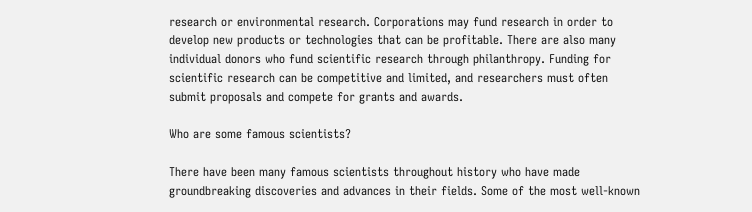research or environmental research. Corporations may fund research in order to develop new products or technologies that can be profitable. There are also many individual donors who fund scientific research through philanthropy. Funding for scientific research can be competitive and limited, and researchers must often submit proposals and compete for grants and awards.

Who are some famous scientists?

There have been many famous scientists throughout history who have made groundbreaking discoveries and advances in their fields. Some of the most well-known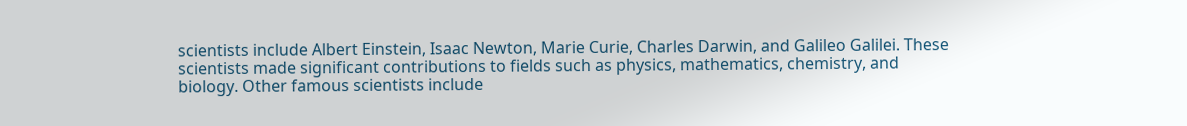scientists include Albert Einstein, Isaac Newton, Marie Curie, Charles Darwin, and Galileo Galilei. These scientists made significant contributions to fields such as physics, mathematics, chemistry, and biology. Other famous scientists include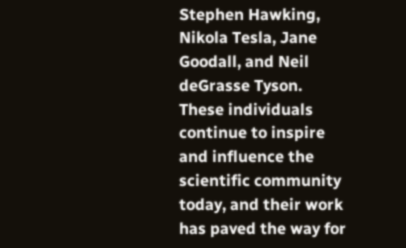Stephen Hawking, Nikola Tesla, Jane Goodall, and Neil deGrasse Tyson. These individuals continue to inspire and influence the scientific community today, and their work has paved the way for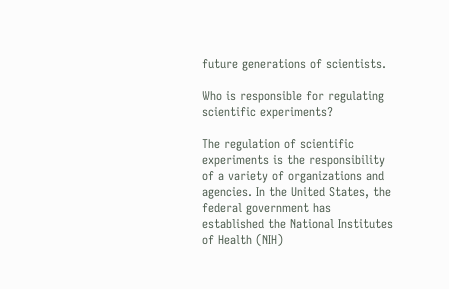future generations of scientists.

Who is responsible for regulating scientific experiments?

The regulation of scientific experiments is the responsibility of a variety of organizations and agencies. In the United States, the federal government has established the National Institutes of Health (NIH)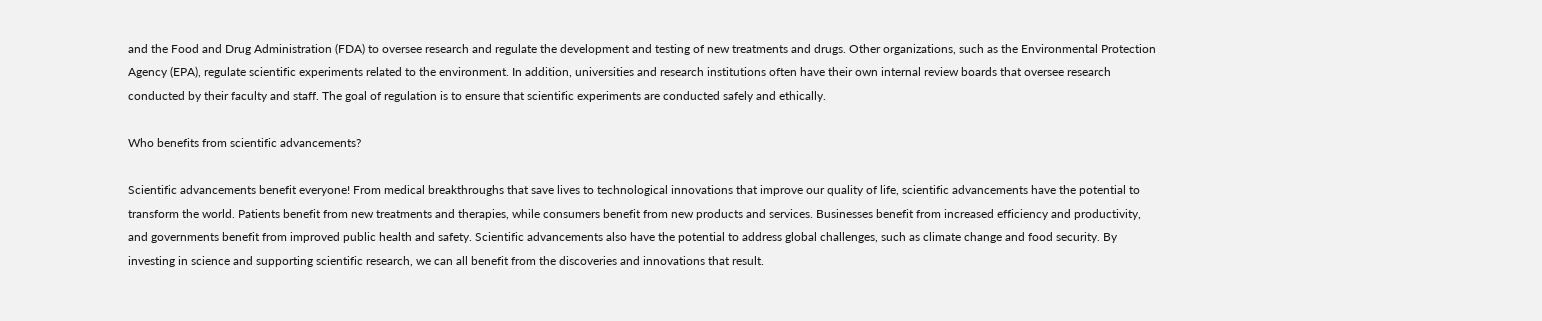and the Food and Drug Administration (FDA) to oversee research and regulate the development and testing of new treatments and drugs. Other organizations, such as the Environmental Protection Agency (EPA), regulate scientific experiments related to the environment. In addition, universities and research institutions often have their own internal review boards that oversee research conducted by their faculty and staff. The goal of regulation is to ensure that scientific experiments are conducted safely and ethically.

Who benefits from scientific advancements?

Scientific advancements benefit everyone! From medical breakthroughs that save lives to technological innovations that improve our quality of life, scientific advancements have the potential to transform the world. Patients benefit from new treatments and therapies, while consumers benefit from new products and services. Businesses benefit from increased efficiency and productivity, and governments benefit from improved public health and safety. Scientific advancements also have the potential to address global challenges, such as climate change and food security. By investing in science and supporting scientific research, we can all benefit from the discoveries and innovations that result.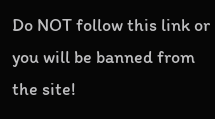Do NOT follow this link or you will be banned from the site!